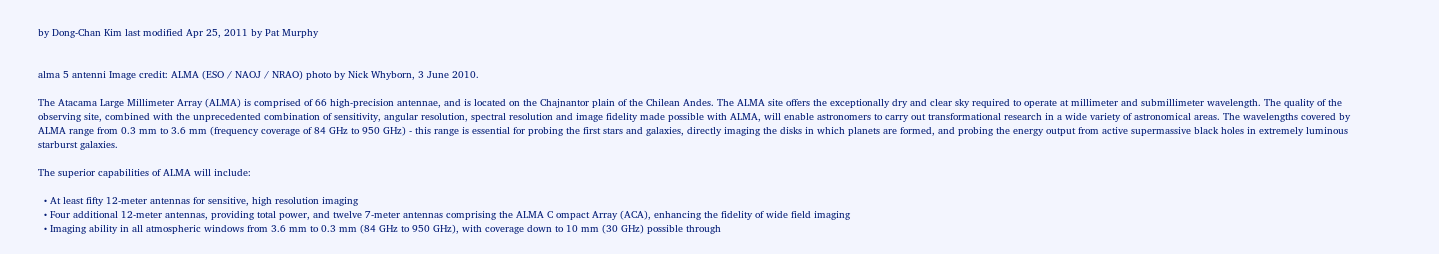by Dong-Chan Kim last modified Apr 25, 2011 by Pat Murphy


alma 5 antenni Image credit: ALMA (ESO / NAOJ / NRAO) photo by Nick Whyborn, 3 June 2010.

The Atacama Large Millimeter Array (ALMA) is comprised of 66 high-precision antennae, and is located on the Chajnantor plain of the Chilean Andes. The ALMA site offers the exceptionally dry and clear sky required to operate at millimeter and submillimeter wavelength. The quality of the observing site, combined with the unprecedented combination of sensitivity, angular resolution, spectral resolution and image fidelity made possible with ALMA, will enable astronomers to carry out transformational research in a wide variety of astronomical areas. The wavelengths covered by ALMA range from 0.3 mm to 3.6 mm (frequency coverage of 84 GHz to 950 GHz) - this range is essential for probing the first stars and galaxies, directly imaging the disks in which planets are formed, and probing the energy output from active supermassive black holes in extremely luminous starburst galaxies.

The superior capabilities of ALMA will include:

  • At least fifty 12-meter antennas for sensitive, high resolution imaging
  • Four additional 12-meter antennas, providing total power, and twelve 7-meter antennas comprising the ALMA C ompact Array (ACA), enhancing the fidelity of wide field imaging
  • Imaging ability in all atmospheric windows from 3.6 mm to 0.3 mm (84 GHz to 950 GHz), with coverage down to 10 mm (30 GHz) possible through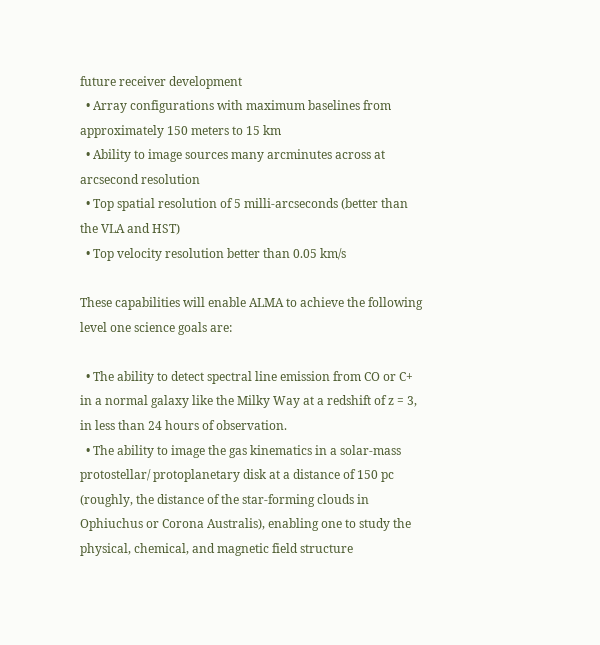future receiver development
  • Array configurations with maximum baselines from approximately 150 meters to 15 km
  • Ability to image sources many arcminutes across at arcsecond resolution
  • Top spatial resolution of 5 milli-arcseconds (better than the VLA and HST)
  • Top velocity resolution better than 0.05 km/s

These capabilities will enable ALMA to achieve the following level one science goals are:

  • The ability to detect spectral line emission from CO or C+ in a normal galaxy like the Milky Way at a redshift of z = 3, in less than 24 hours of observation.
  • The ability to image the gas kinematics in a solar-mass protostellar/ protoplanetary disk at a distance of 150 pc (roughly, the distance of the star-forming clouds in Ophiuchus or Corona Australis), enabling one to study the physical, chemical, and magnetic field structure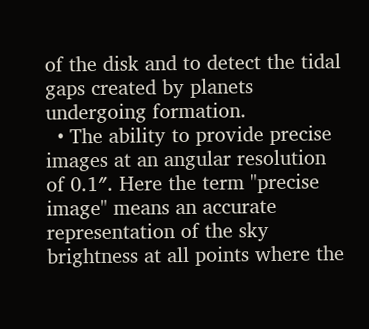of the disk and to detect the tidal gaps created by planets undergoing formation.
  • The ability to provide precise images at an angular resolution of 0.1″. Here the term "precise image" means an accurate representation of the sky brightness at all points where the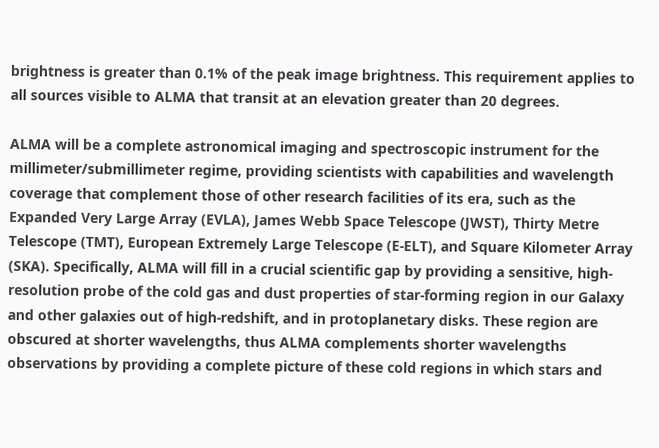brightness is greater than 0.1% of the peak image brightness. This requirement applies to all sources visible to ALMA that transit at an elevation greater than 20 degrees.

ALMA will be a complete astronomical imaging and spectroscopic instrument for the millimeter/submillimeter regime, providing scientists with capabilities and wavelength coverage that complement those of other research facilities of its era, such as the Expanded Very Large Array (EVLA), James Webb Space Telescope (JWST), Thirty Metre Telescope (TMT), European Extremely Large Telescope (E-ELT), and Square Kilometer Array (SKA). Specifically, ALMA will fill in a crucial scientific gap by providing a sensitive, high-resolution probe of the cold gas and dust properties of star-forming region in our Galaxy and other galaxies out of high-redshift, and in protoplanetary disks. These region are obscured at shorter wavelengths, thus ALMA complements shorter wavelengths observations by providing a complete picture of these cold regions in which stars and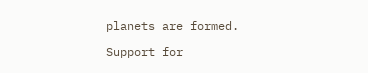planets are formed.

Support for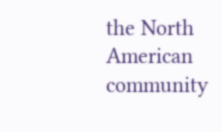the North American community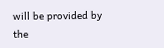will be provided by the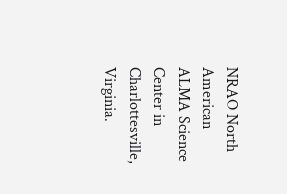NRAO North American ALMA Science Center in Charlottesville, Virginia.